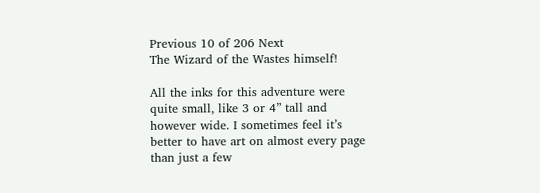Previous 10 of 206 Next
The Wizard of the Wastes himself!

All the inks for this adventure were quite small, like 3 or 4” tall and however wide. I sometimes feel it’s better to have art on almost every page than just a few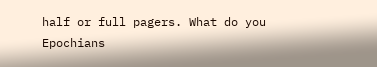half or full pagers. What do you Epochians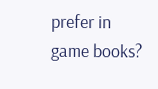prefer in game books?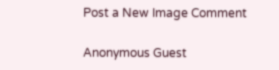Post a New Image Comment

Anonymous Guest